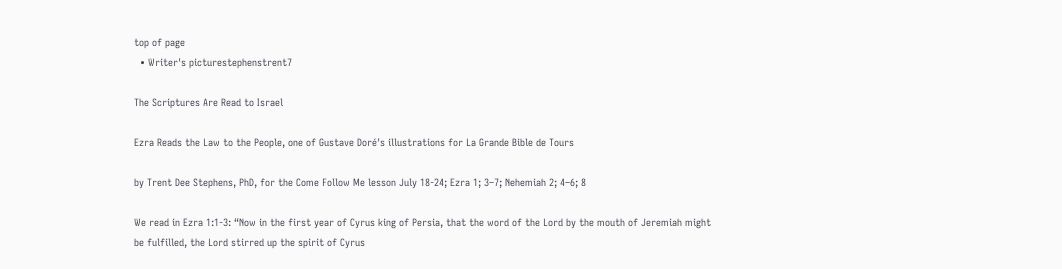top of page
  • Writer's picturestephenstrent7

The Scriptures Are Read to Israel

Ezra Reads the Law to the People, one of Gustave Doré's illustrations for La Grande Bible de Tours

by Trent Dee Stephens, PhD, for the Come Follow Me lesson July 18-24; Ezra 1; 3–7; Nehemiah 2; 4–6; 8

We read in Ezra 1:1-3: “Now in the first year of Cyrus king of Persia, that the word of the Lord by the mouth of Jeremiah might be fulfilled, the Lord stirred up the spirit of Cyrus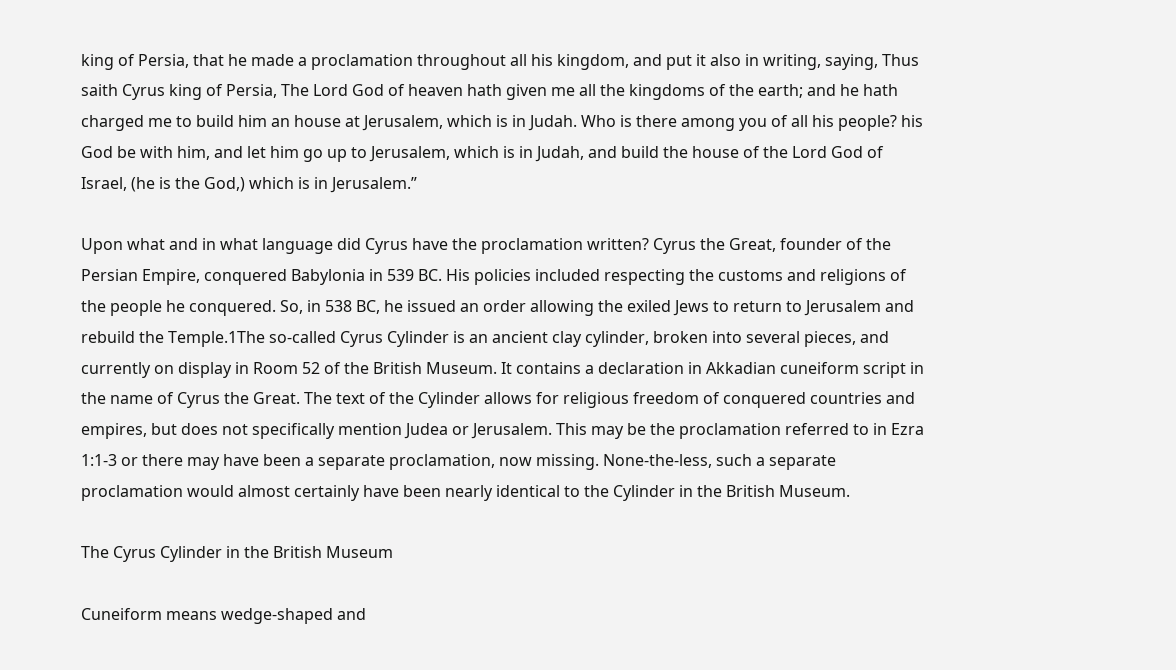king of Persia, that he made a proclamation throughout all his kingdom, and put it also in writing, saying, Thus saith Cyrus king of Persia, The Lord God of heaven hath given me all the kingdoms of the earth; and he hath charged me to build him an house at Jerusalem, which is in Judah. Who is there among you of all his people? his God be with him, and let him go up to Jerusalem, which is in Judah, and build the house of the Lord God of Israel, (he is the God,) which is in Jerusalem.”

Upon what and in what language did Cyrus have the proclamation written? Cyrus the Great, founder of the Persian Empire, conquered Babylonia in 539 BC. His policies included respecting the customs and religions of the people he conquered. So, in 538 BC, he issued an order allowing the exiled Jews to return to Jerusalem and rebuild the Temple.1The so-called Cyrus Cylinder is an ancient clay cylinder, broken into several pieces, and currently on display in Room 52 of the British Museum. It contains a declaration in Akkadian cuneiform script in the name of Cyrus the Great. The text of the Cylinder allows for religious freedom of conquered countries and empires, but does not specifically mention Judea or Jerusalem. This may be the proclamation referred to in Ezra 1:1-3 or there may have been a separate proclamation, now missing. None-the-less, such a separate proclamation would almost certainly have been nearly identical to the Cylinder in the British Museum.

The Cyrus Cylinder in the British Museum

Cuneiform means wedge-shaped and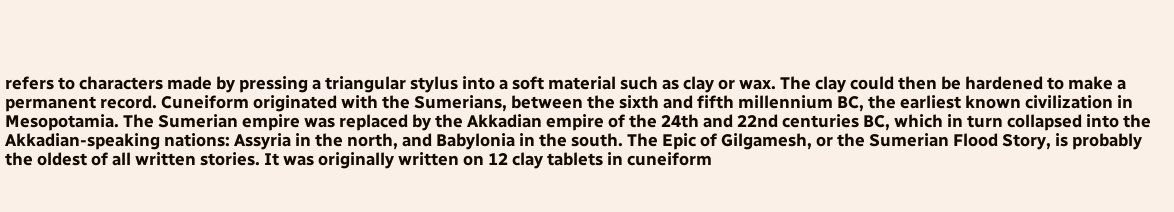refers to characters made by pressing a triangular stylus into a soft material such as clay or wax. The clay could then be hardened to make a permanent record. Cuneiform originated with the Sumerians, between the sixth and fifth millennium BC, the earliest known civilization in Mesopotamia. The Sumerian empire was replaced by the Akkadian empire of the 24th and 22nd centuries BC, which in turn collapsed into the Akkadian-speaking nations: Assyria in the north, and Babylonia in the south. The Epic of Gilgamesh, or the Sumerian Flood Story, is probably the oldest of all written stories. It was originally written on 12 clay tablets in cuneiform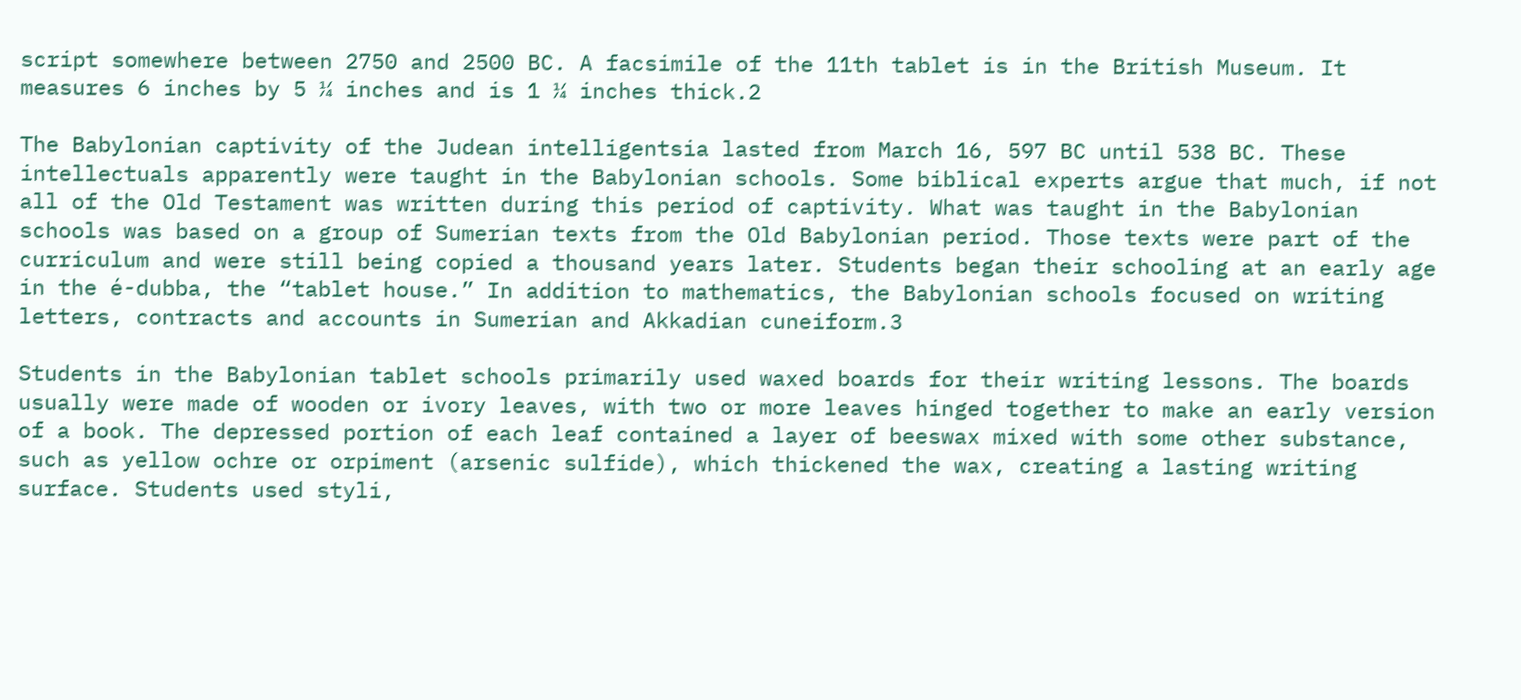script somewhere between 2750 and 2500 BC. A facsimile of the 11th tablet is in the British Museum. It measures 6 inches by 5 ¼ inches and is 1 ¼ inches thick.2

The Babylonian captivity of the Judean intelligentsia lasted from March 16, 597 BC until 538 BC. These intellectuals apparently were taught in the Babylonian schools. Some biblical experts argue that much, if not all of the Old Testament was written during this period of captivity. What was taught in the Babylonian schools was based on a group of Sumerian texts from the Old Babylonian period. Those texts were part of the curriculum and were still being copied a thousand years later. Students began their schooling at an early age in the é-dubba, the “tablet house.” In addition to mathematics, the Babylonian schools focused on writing letters, contracts and accounts in Sumerian and Akkadian cuneiform.3

Students in the Babylonian tablet schools primarily used waxed boards for their writing lessons. The boards usually were made of wooden or ivory leaves, with two or more leaves hinged together to make an early version of a book. The depressed portion of each leaf contained a layer of beeswax mixed with some other substance, such as yellow ochre or orpiment (arsenic sulfide), which thickened the wax, creating a lasting writing surface. Students used styli,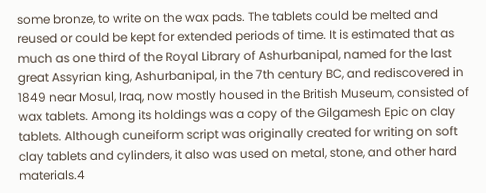some bronze, to write on the wax pads. The tablets could be melted and reused or could be kept for extended periods of time. It is estimated that as much as one third of the Royal Library of Ashurbanipal, named for the last great Assyrian king, Ashurbanipal, in the 7th century BC, and rediscovered in 1849 near Mosul, Iraq, now mostly housed in the British Museum, consisted of wax tablets. Among its holdings was a copy of the Gilgamesh Epic on clay tablets. Although cuneiform script was originally created for writing on soft clay tablets and cylinders, it also was used on metal, stone, and other hard materials.4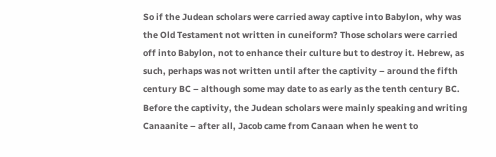So if the Judean scholars were carried away captive into Babylon, why was the Old Testament not written in cuneiform? Those scholars were carried off into Babylon, not to enhance their culture but to destroy it. Hebrew, as such, perhaps was not written until after the captivity – around the fifth century BC – although some may date to as early as the tenth century BC. Before the captivity, the Judean scholars were mainly speaking and writing Canaanite – after all, Jacob came from Canaan when he went to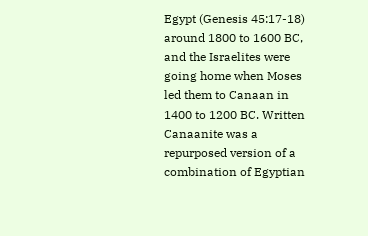Egypt (Genesis 45:17-18) around 1800 to 1600 BC, and the Israelites were going home when Moses led them to Canaan in 1400 to 1200 BC. Written Canaanite was a repurposed version of a combination of Egyptian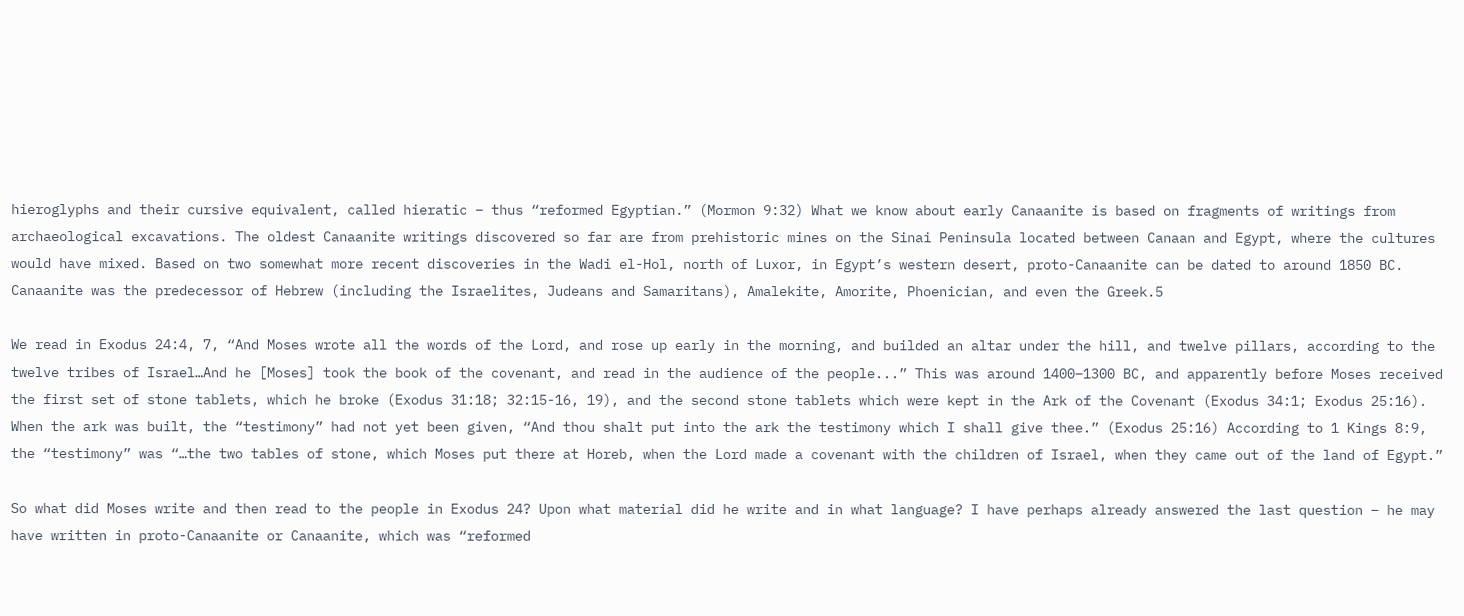hieroglyphs and their cursive equivalent, called hieratic – thus “reformed Egyptian.” (Mormon 9:32) What we know about early Canaanite is based on fragments of writings from archaeological excavations. The oldest Canaanite writings discovered so far are from prehistoric mines on the Sinai Peninsula located between Canaan and Egypt, where the cultures would have mixed. Based on two somewhat more recent discoveries in the Wadi el-Hol, north of Luxor, in Egypt’s western desert, proto-Canaanite can be dated to around 1850 BC. Canaanite was the predecessor of Hebrew (including the Israelites, Judeans and Samaritans), Amalekite, Amorite, Phoenician, and even the Greek.5

We read in Exodus 24:4, 7, “And Moses wrote all the words of the Lord, and rose up early in the morning, and builded an altar under the hill, and twelve pillars, according to the twelve tribes of Israel…And he [Moses] took the book of the covenant, and read in the audience of the people...” This was around 1400–1300 BC, and apparently before Moses received the first set of stone tablets, which he broke (Exodus 31:18; 32:15-16, 19), and the second stone tablets which were kept in the Ark of the Covenant (Exodus 34:1; Exodus 25:16). When the ark was built, the “testimony” had not yet been given, “And thou shalt put into the ark the testimony which I shall give thee.” (Exodus 25:16) According to 1 Kings 8:9, the “testimony” was “…the two tables of stone, which Moses put there at Horeb, when the Lord made a covenant with the children of Israel, when they came out of the land of Egypt.”

So what did Moses write and then read to the people in Exodus 24? Upon what material did he write and in what language? I have perhaps already answered the last question – he may have written in proto-Canaanite or Canaanite, which was “reformed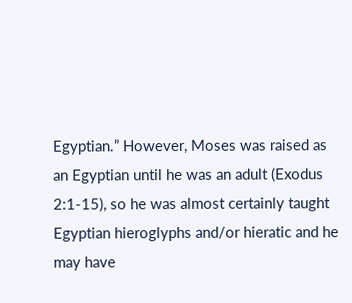Egyptian.” However, Moses was raised as an Egyptian until he was an adult (Exodus 2:1-15), so he was almost certainly taught Egyptian hieroglyphs and/or hieratic and he may have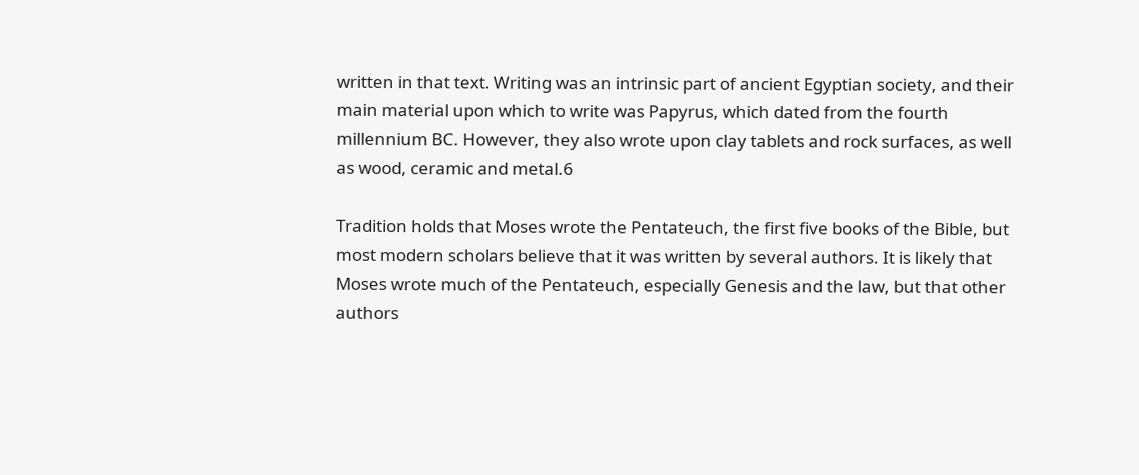written in that text. Writing was an intrinsic part of ancient Egyptian society, and their main material upon which to write was Papyrus, which dated from the fourth millennium BC. However, they also wrote upon clay tablets and rock surfaces, as well as wood, ceramic and metal.6

Tradition holds that Moses wrote the Pentateuch, the first five books of the Bible, but most modern scholars believe that it was written by several authors. It is likely that Moses wrote much of the Pentateuch, especially Genesis and the law, but that other authors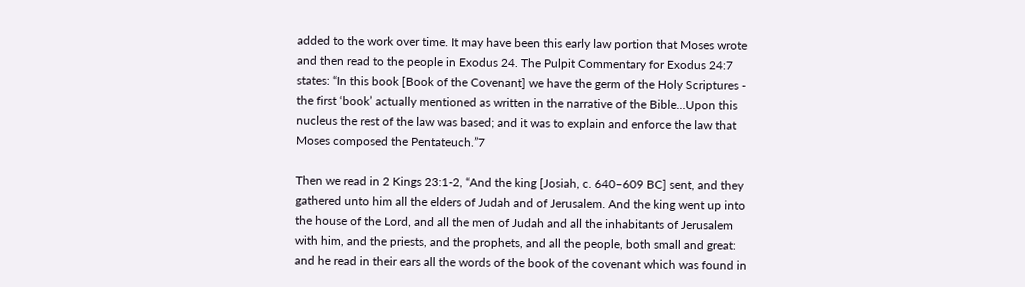added to the work over time. It may have been this early law portion that Moses wrote and then read to the people in Exodus 24. The Pulpit Commentary for Exodus 24:7 states: “In this book [Book of the Covenant] we have the germ of the Holy Scriptures - the first ‘book’ actually mentioned as written in the narrative of the Bible…Upon this nucleus the rest of the law was based; and it was to explain and enforce the law that Moses composed the Pentateuch.”7

Then we read in 2 Kings 23:1-2, “And the king [Josiah, c. 640–609 BC] sent, and they gathered unto him all the elders of Judah and of Jerusalem. And the king went up into the house of the Lord, and all the men of Judah and all the inhabitants of Jerusalem with him, and the priests, and the prophets, and all the people, both small and great: and he read in their ears all the words of the book of the covenant which was found in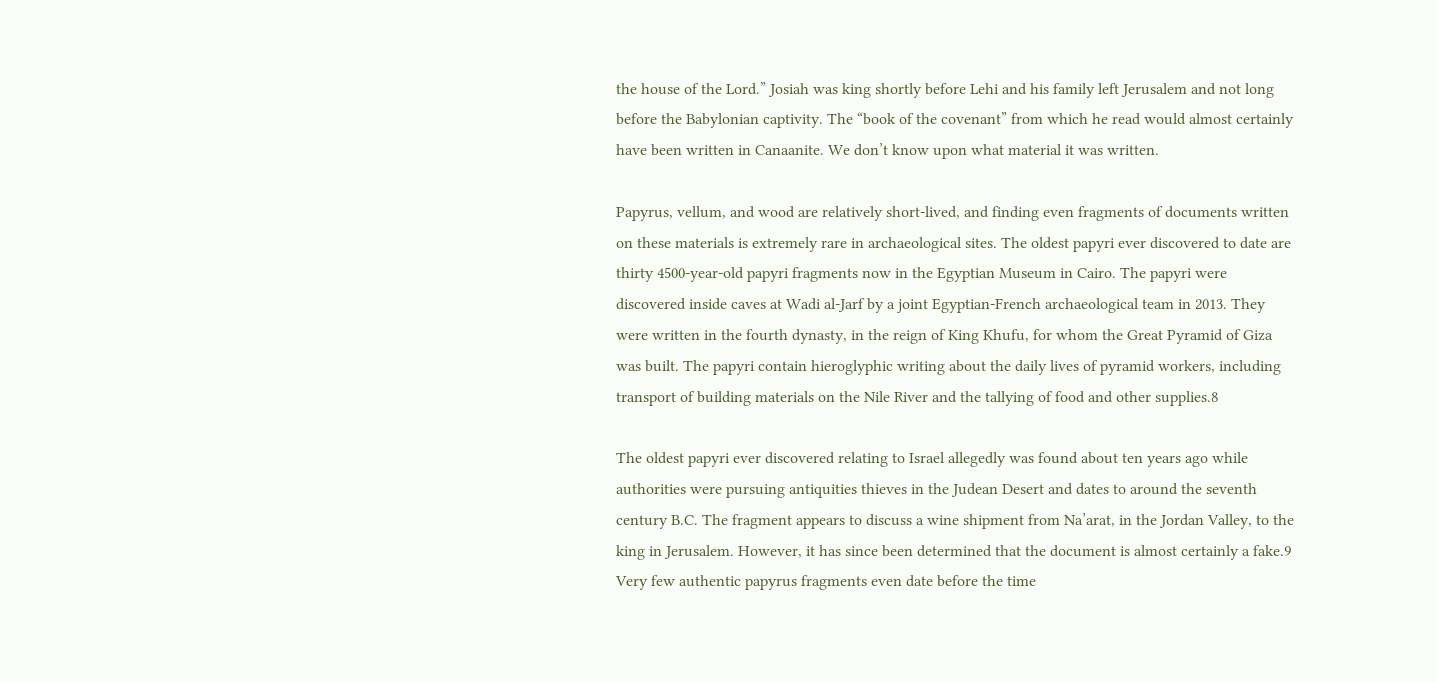the house of the Lord.” Josiah was king shortly before Lehi and his family left Jerusalem and not long before the Babylonian captivity. The “book of the covenant” from which he read would almost certainly have been written in Canaanite. We don’t know upon what material it was written.

Papyrus, vellum, and wood are relatively short-lived, and finding even fragments of documents written on these materials is extremely rare in archaeological sites. The oldest papyri ever discovered to date are thirty 4500-year-old papyri fragments now in the Egyptian Museum in Cairo. The papyri were discovered inside caves at Wadi al-Jarf by a joint Egyptian-French archaeological team in 2013. They were written in the fourth dynasty, in the reign of King Khufu, for whom the Great Pyramid of Giza was built. The papyri contain hieroglyphic writing about the daily lives of pyramid workers, including transport of building materials on the Nile River and the tallying of food and other supplies.8

The oldest papyri ever discovered relating to Israel allegedly was found about ten years ago while authorities were pursuing antiquities thieves in the Judean Desert and dates to around the seventh century B.C. The fragment appears to discuss a wine shipment from Na’arat, in the Jordan Valley, to the king in Jerusalem. However, it has since been determined that the document is almost certainly a fake.9 Very few authentic papyrus fragments even date before the time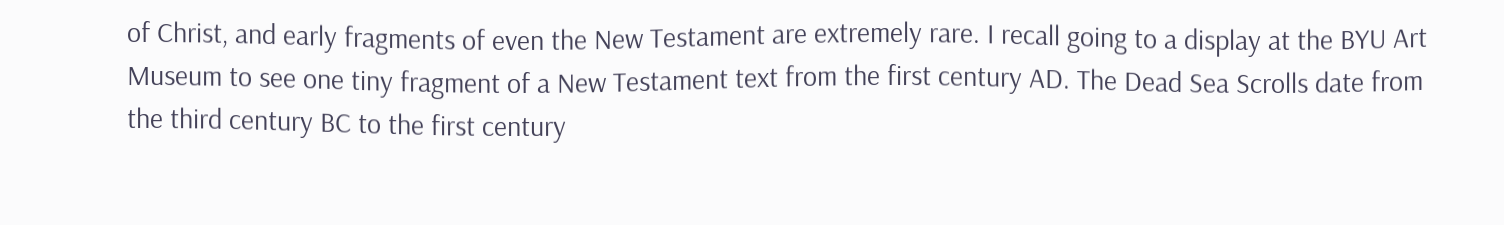of Christ, and early fragments of even the New Testament are extremely rare. I recall going to a display at the BYU Art Museum to see one tiny fragment of a New Testament text from the first century AD. The Dead Sea Scrolls date from the third century BC to the first century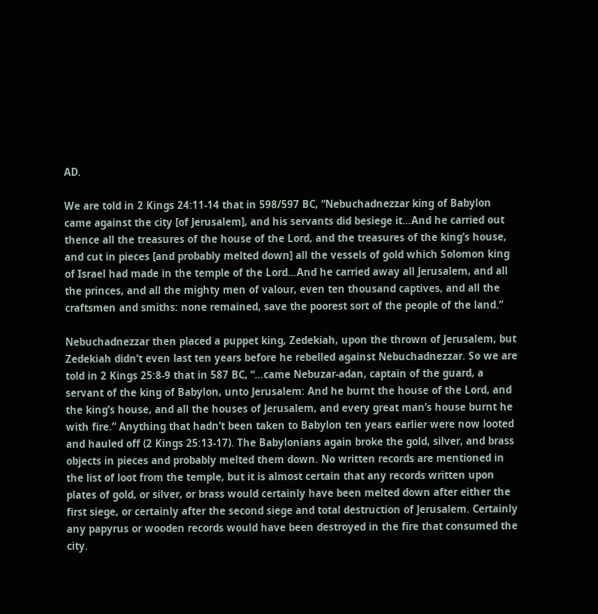AD.

We are told in 2 Kings 24:11-14 that in 598/597 BC, “Nebuchadnezzar king of Babylon came against the city [of Jerusalem], and his servants did besiege it…And he carried out thence all the treasures of the house of the Lord, and the treasures of the king’s house, and cut in pieces [and probably melted down] all the vessels of gold which Solomon king of Israel had made in the temple of the Lord…And he carried away all Jerusalem, and all the princes, and all the mighty men of valour, even ten thousand captives, and all the craftsmen and smiths: none remained, save the poorest sort of the people of the land.”

Nebuchadnezzar then placed a puppet king, Zedekiah, upon the thrown of Jerusalem, but Zedekiah didn’t even last ten years before he rebelled against Nebuchadnezzar. So we are told in 2 Kings 25:8-9 that in 587 BC, “…came Nebuzar-adan, captain of the guard, a servant of the king of Babylon, unto Jerusalem: And he burnt the house of the Lord, and the king’s house, and all the houses of Jerusalem, and every great man’s house burnt he with fire.” Anything that hadn’t been taken to Babylon ten years earlier were now looted and hauled off (2 Kings 25:13-17). The Babylonians again broke the gold, silver, and brass objects in pieces and probably melted them down. No written records are mentioned in the list of loot from the temple, but it is almost certain that any records written upon plates of gold, or silver, or brass would certainly have been melted down after either the first siege, or certainly after the second siege and total destruction of Jerusalem. Certainly any papyrus or wooden records would have been destroyed in the fire that consumed the city.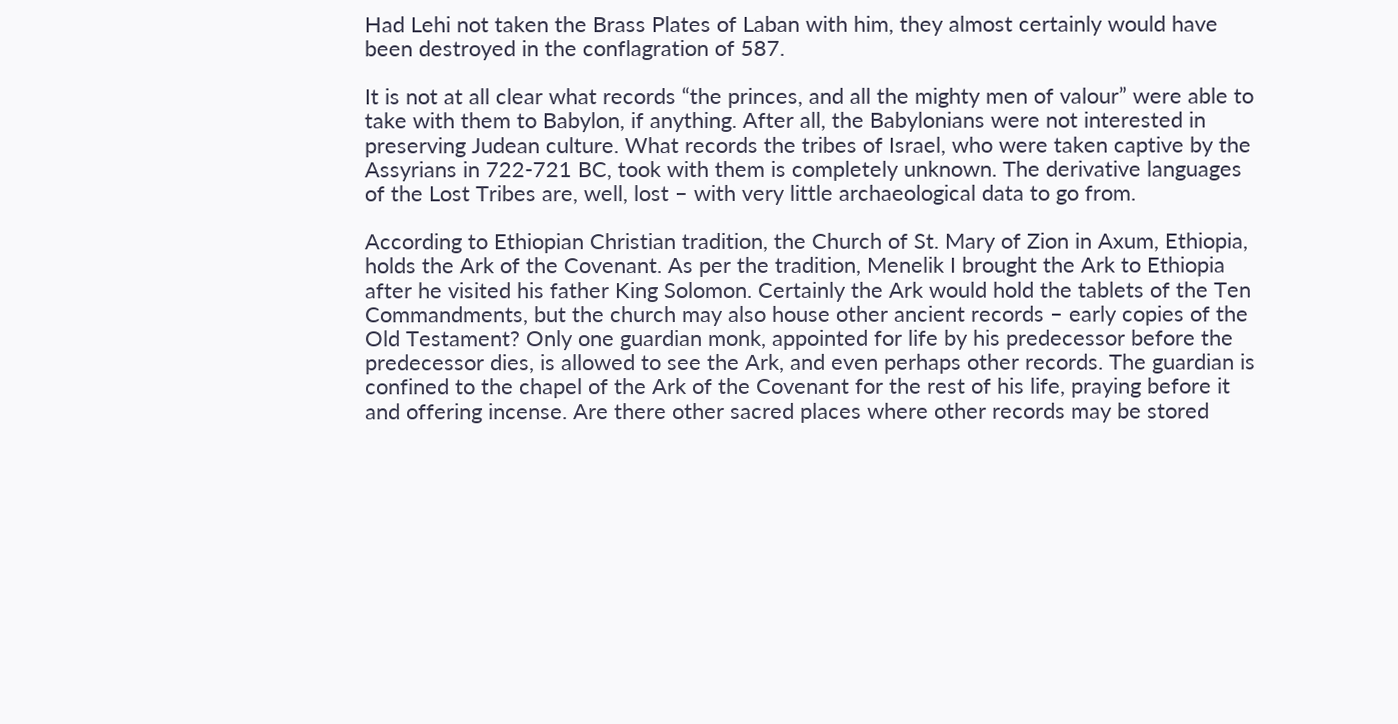Had Lehi not taken the Brass Plates of Laban with him, they almost certainly would have been destroyed in the conflagration of 587.

It is not at all clear what records “the princes, and all the mighty men of valour” were able to take with them to Babylon, if anything. After all, the Babylonians were not interested in preserving Judean culture. What records the tribes of Israel, who were taken captive by the Assyrians in 722-721 BC, took with them is completely unknown. The derivative languages of the Lost Tribes are, well, lost – with very little archaeological data to go from.

According to Ethiopian Christian tradition, the Church of St. Mary of Zion in Axum, Ethiopia, holds the Ark of the Covenant. As per the tradition, Menelik I brought the Ark to Ethiopia after he visited his father King Solomon. Certainly the Ark would hold the tablets of the Ten Commandments, but the church may also house other ancient records – early copies of the Old Testament? Only one guardian monk, appointed for life by his predecessor before the predecessor dies, is allowed to see the Ark, and even perhaps other records. The guardian is confined to the chapel of the Ark of the Covenant for the rest of his life, praying before it and offering incense. Are there other sacred places where other records may be stored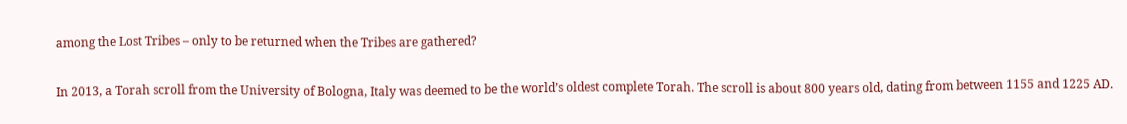among the Lost Tribes – only to be returned when the Tribes are gathered?

In 2013, a Torah scroll from the University of Bologna, Italy was deemed to be the world’s oldest complete Torah. The scroll is about 800 years old, dating from between 1155 and 1225 AD.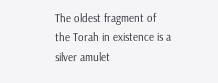The oldest fragment of the Torah in existence is a silver amulet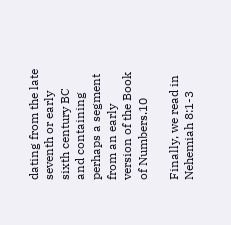dating from the late seventh or early sixth century BC and containing perhaps a segment from an early version of the Book of Numbers.10

Finally, we read in Nehemiah 8:1-3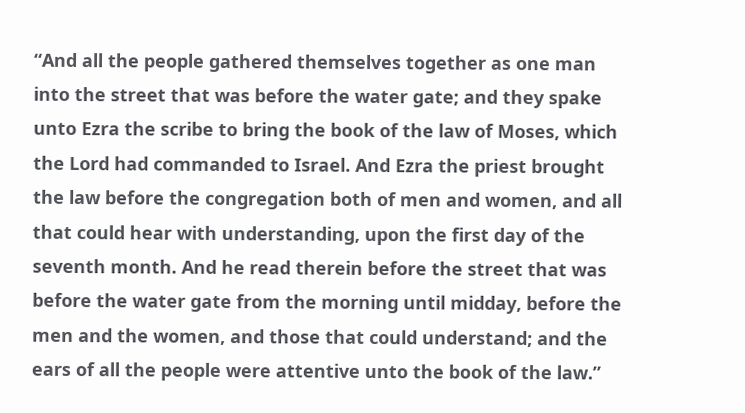“And all the people gathered themselves together as one man into the street that was before the water gate; and they spake unto Ezra the scribe to bring the book of the law of Moses, which the Lord had commanded to Israel. And Ezra the priest brought the law before the congregation both of men and women, and all that could hear with understanding, upon the first day of the seventh month. And he read therein before the street that was before the water gate from the morning until midday, before the men and the women, and those that could understand; and the ears of all the people were attentive unto the book of the law.”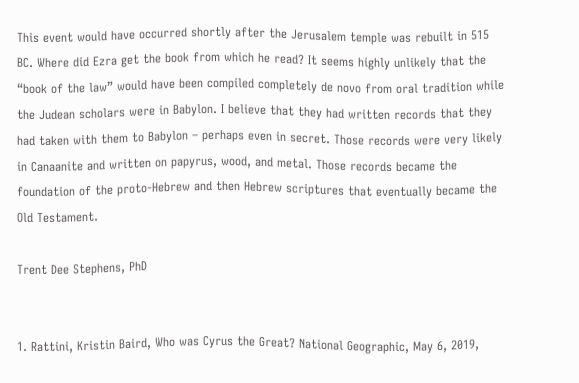This event would have occurred shortly after the Jerusalem temple was rebuilt in 515 BC. Where did Ezra get the book from which he read? It seems highly unlikely that the “book of the law” would have been compiled completely de novo from oral tradition while the Judean scholars were in Babylon. I believe that they had written records that they had taken with them to Babylon – perhaps even in secret. Those records were very likely in Canaanite and written on papyrus, wood, and metal. Those records became the foundation of the proto-Hebrew and then Hebrew scriptures that eventually became the Old Testament.

Trent Dee Stephens, PhD


1. Rattini, Kristin Baird, Who was Cyrus the Great? National Geographic, May 6, 2019,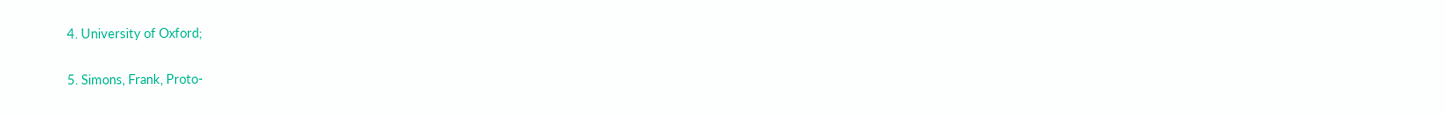4. University of Oxford;

5. Simons, Frank, Proto-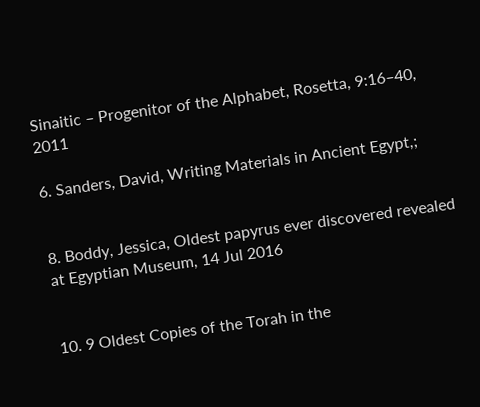Sinaitic – Progenitor of the Alphabet, Rosetta, 9:16–40, 2011

6. Sanders, David, Writing Materials in Ancient Egypt,;


8. Boddy, Jessica, Oldest papyrus ever discovered revealed at Egyptian Museum, 14 Jul 2016


10. 9 Oldest Copies of the Torah in the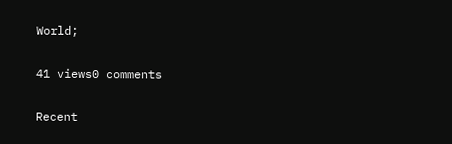World;

41 views0 comments

Recent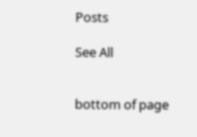Posts

See All


bottom of page